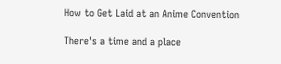How to Get Laid at an Anime Convention

There's a time and a place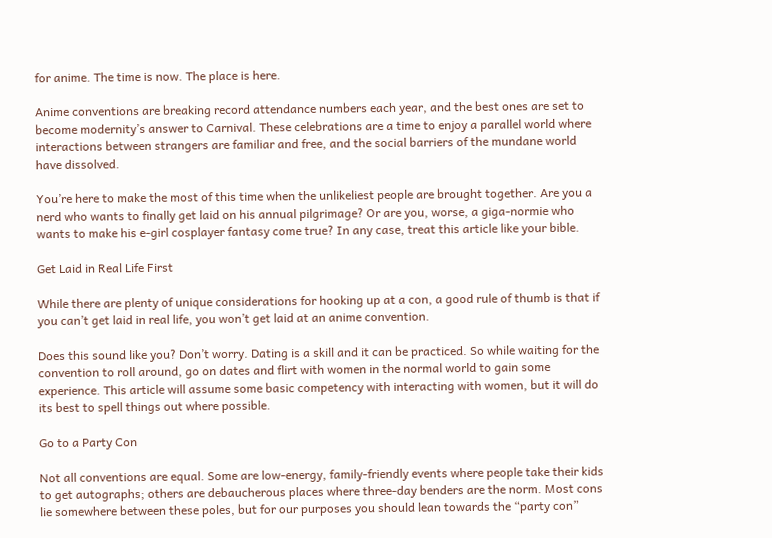for anime. The time is now. The place is here.

Anime conventions are breaking record attendance numbers each year, and the best ones are set to become modernity’s answer to Carnival. These celebrations are a time to enjoy a parallel world where interactions between strangers are familiar and free, and the social barriers of the mundane world have dissolved.

You’re here to make the most of this time when the unlikeliest people are brought together. Are you a nerd who wants to finally get laid on his annual pilgrimage? Or are you, worse, a giga-normie who wants to make his e-girl cosplayer fantasy come true? In any case, treat this article like your bible.

Get Laid in Real Life First

While there are plenty of unique considerations for hooking up at a con, a good rule of thumb is that if you can’t get laid in real life, you won’t get laid at an anime convention.

Does this sound like you? Don’t worry. Dating is a skill and it can be practiced. So while waiting for the convention to roll around, go on dates and flirt with women in the normal world to gain some experience. This article will assume some basic competency with interacting with women, but it will do its best to spell things out where possible.

Go to a Party Con

Not all conventions are equal. Some are low-energy, family-friendly events where people take their kids to get autographs; others are debaucherous places where three-day benders are the norm. Most cons lie somewhere between these poles, but for our purposes you should lean towards the “party con”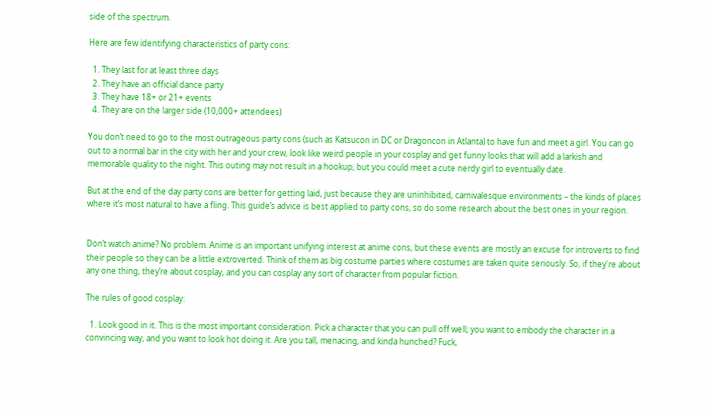side of the spectrum.

Here are few identifying characteristics of party cons:

  1. They last for at least three days
  2. They have an official dance party
  3. They have 18+ or 21+ events
  4. They are on the larger side (10,000+ attendees)

You don’t need to go to the most outrageous party cons (such as Katsucon in DC or Dragoncon in Atlanta) to have fun and meet a girl. You can go out to a normal bar in the city with her and your crew, look like weird people in your cosplay and get funny looks that will add a larkish and memorable quality to the night. This outing may not result in a hookup, but you could meet a cute nerdy girl to eventually date.

But at the end of the day party cons are better for getting laid, just because they are uninhibited, carnivalesque environments – the kinds of places where it’s most natural to have a fling. This guide’s advice is best applied to party cons, so do some research about the best ones in your region.


Don’t watch anime? No problem. Anime is an important unifying interest at anime cons, but these events are mostly an excuse for introverts to find their people so they can be a little extroverted. Think of them as big costume parties where costumes are taken quite seriously. So, if they're about any one thing, they’re about cosplay, and you can cosplay any sort of character from popular fiction.

The rules of good cosplay:

  1. Look good in it. This is the most important consideration. Pick a character that you can pull off well; you want to embody the character in a convincing way, and you want to look hot doing it. Are you tall, menacing, and kinda hunched? Fuck,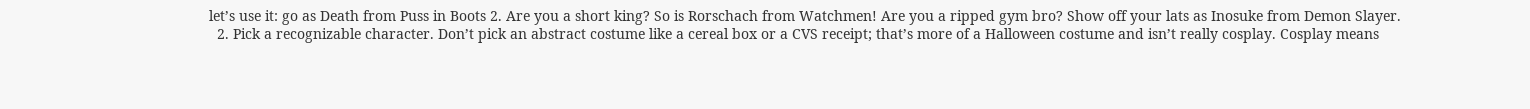let’s use it: go as Death from Puss in Boots 2. Are you a short king? So is Rorschach from Watchmen! Are you a ripped gym bro? Show off your lats as Inosuke from Demon Slayer.
  2. Pick a recognizable character. Don’t pick an abstract costume like a cereal box or a CVS receipt; that’s more of a Halloween costume and isn’t really cosplay. Cosplay means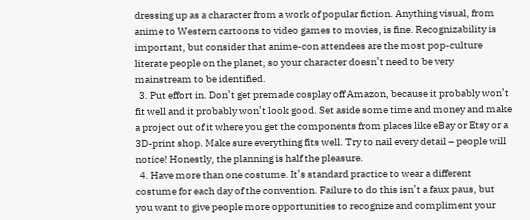dressing up as a character from a work of popular fiction. Anything visual, from anime to Western cartoons to video games to movies, is fine. Recognizability is important, but consider that anime-con attendees are the most pop-culture literate people on the planet, so your character doesn’t need to be very mainstream to be identified.
  3. Put effort in. Don’t get premade cosplay off Amazon, because it probably won’t fit well and it probably won’t look good. Set aside some time and money and make a project out of it where you get the components from places like eBay or Etsy or a 3D-print shop. Make sure everything fits well. Try to nail every detail – people will notice! Honestly, the planning is half the pleasure.
  4. Have more than one costume. It’s standard practice to wear a different costume for each day of the convention. Failure to do this isn’t a faux paus, but you want to give people more opportunities to recognize and compliment your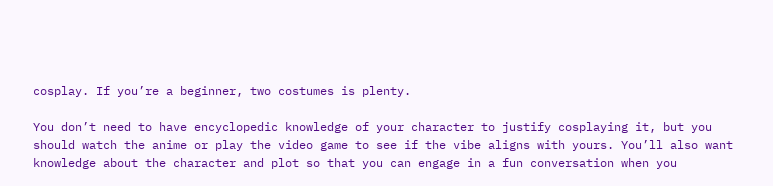cosplay. If you’re a beginner, two costumes is plenty.

You don’t need to have encyclopedic knowledge of your character to justify cosplaying it, but you should watch the anime or play the video game to see if the vibe aligns with yours. You’ll also want knowledge about the character and plot so that you can engage in a fun conversation when you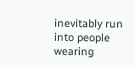inevitably run into people wearing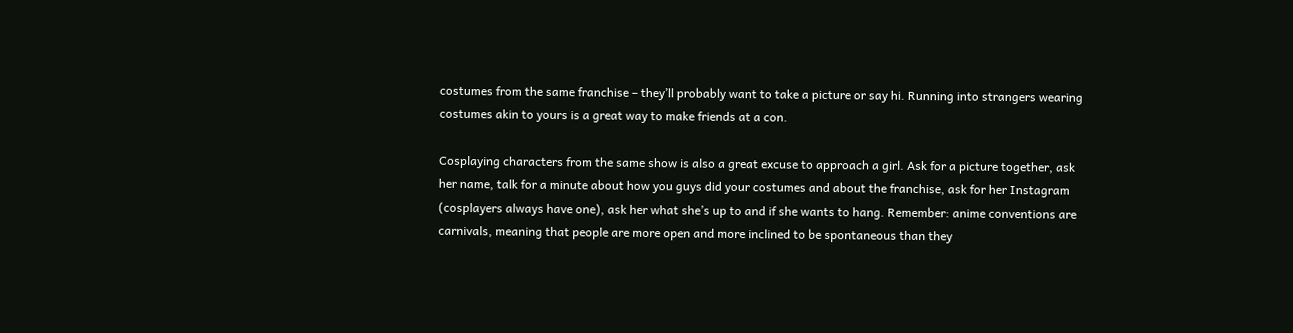costumes from the same franchise – they’ll probably want to take a picture or say hi. Running into strangers wearing costumes akin to yours is a great way to make friends at a con.

Cosplaying characters from the same show is also a great excuse to approach a girl. Ask for a picture together, ask her name, talk for a minute about how you guys did your costumes and about the franchise, ask for her Instagram (cosplayers always have one), ask her what she’s up to and if she wants to hang. Remember: anime conventions are carnivals, meaning that people are more open and more inclined to be spontaneous than they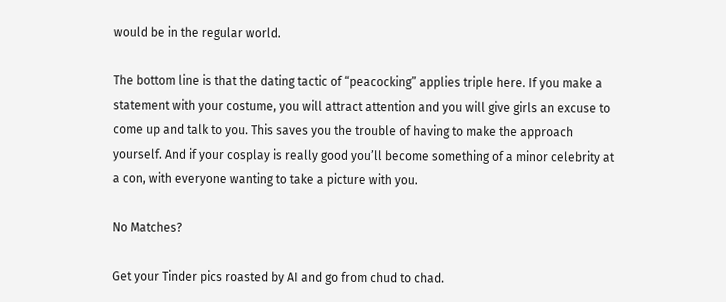would be in the regular world.

The bottom line is that the dating tactic of “peacocking” applies triple here. If you make a statement with your costume, you will attract attention and you will give girls an excuse to come up and talk to you. This saves you the trouble of having to make the approach yourself. And if your cosplay is really good you’ll become something of a minor celebrity at a con, with everyone wanting to take a picture with you.

No Matches?

Get your Tinder pics roasted by AI and go from chud to chad.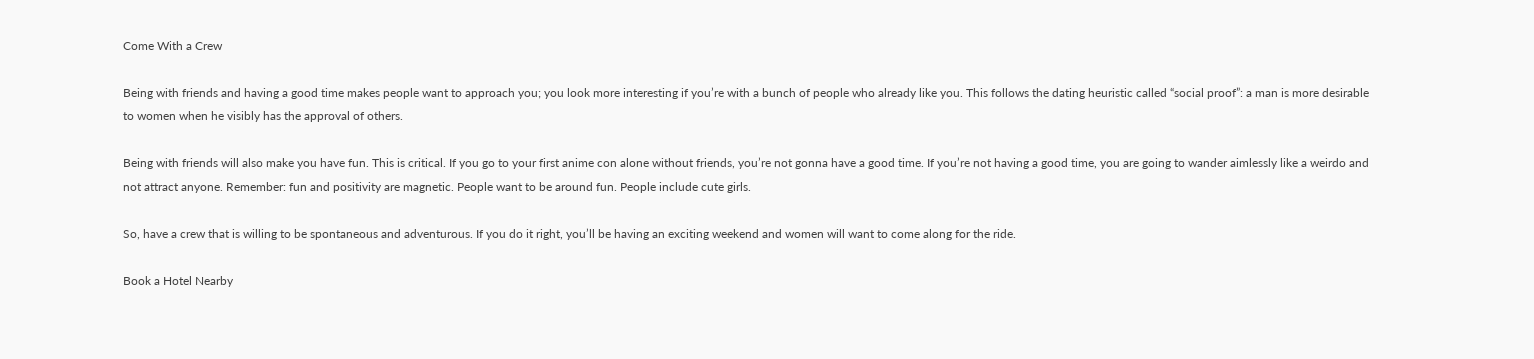Come With a Crew

Being with friends and having a good time makes people want to approach you; you look more interesting if you’re with a bunch of people who already like you. This follows the dating heuristic called “social proof”: a man is more desirable to women when he visibly has the approval of others.

Being with friends will also make you have fun. This is critical. If you go to your first anime con alone without friends, you’re not gonna have a good time. If you’re not having a good time, you are going to wander aimlessly like a weirdo and not attract anyone. Remember: fun and positivity are magnetic. People want to be around fun. People include cute girls.

So, have a crew that is willing to be spontaneous and adventurous. If you do it right, you’ll be having an exciting weekend and women will want to come along for the ride.

Book a Hotel Nearby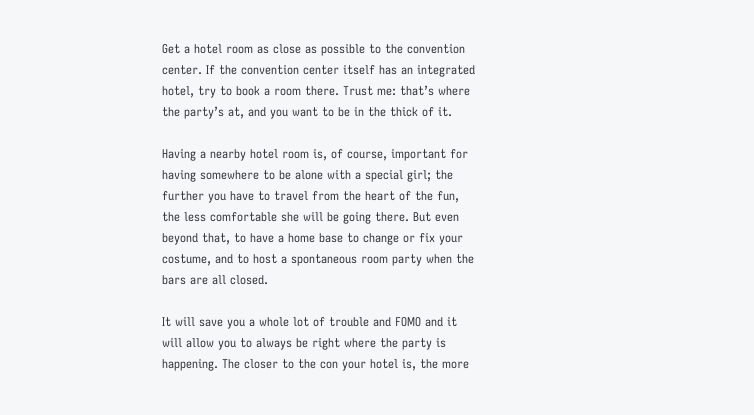Get a hotel room as close as possible to the convention center. If the convention center itself has an integrated hotel, try to book a room there. Trust me: that’s where the party’s at, and you want to be in the thick of it.

Having a nearby hotel room is, of course, important for having somewhere to be alone with a special girl; the further you have to travel from the heart of the fun, the less comfortable she will be going there. But even beyond that, to have a home base to change or fix your costume, and to host a spontaneous room party when the bars are all closed.

It will save you a whole lot of trouble and FOMO and it will allow you to always be right where the party is happening. The closer to the con your hotel is, the more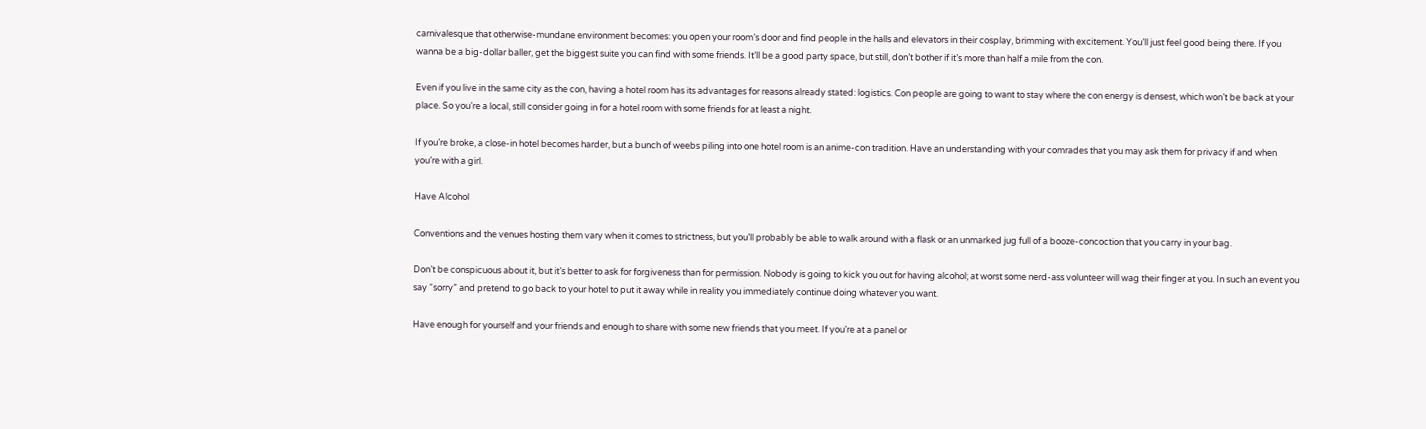carnivalesque that otherwise-mundane environment becomes: you open your room’s door and find people in the halls and elevators in their cosplay, brimming with excitement. You’ll just feel good being there. If you wanna be a big-dollar baller, get the biggest suite you can find with some friends. It’ll be a good party space, but still, don’t bother if it’s more than half a mile from the con.

Even if you live in the same city as the con, having a hotel room has its advantages for reasons already stated: logistics. Con people are going to want to stay where the con energy is densest, which won’t be back at your place. So you’re a local, still consider going in for a hotel room with some friends for at least a night.

If you’re broke, a close-in hotel becomes harder, but a bunch of weebs piling into one hotel room is an anime-con tradition. Have an understanding with your comrades that you may ask them for privacy if and when you’re with a girl.

Have Alcohol

Conventions and the venues hosting them vary when it comes to strictness, but you’ll probably be able to walk around with a flask or an unmarked jug full of a booze-concoction that you carry in your bag.

Don’t be conspicuous about it, but it’s better to ask for forgiveness than for permission. Nobody is going to kick you out for having alcohol; at worst some nerd-ass volunteer will wag their finger at you. In such an event you say “sorry” and pretend to go back to your hotel to put it away while in reality you immediately continue doing whatever you want.

Have enough for yourself and your friends and enough to share with some new friends that you meet. If you’re at a panel or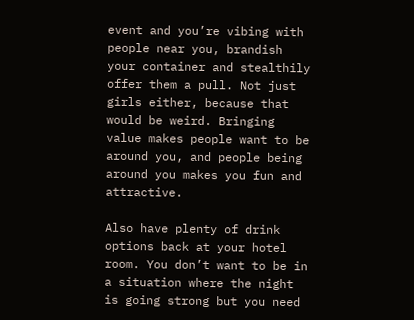event and you’re vibing with people near you, brandish your container and stealthily offer them a pull. Not just girls either, because that would be weird. Bringing value makes people want to be around you, and people being around you makes you fun and attractive.

Also have plenty of drink options back at your hotel room. You don’t want to be in a situation where the night is going strong but you need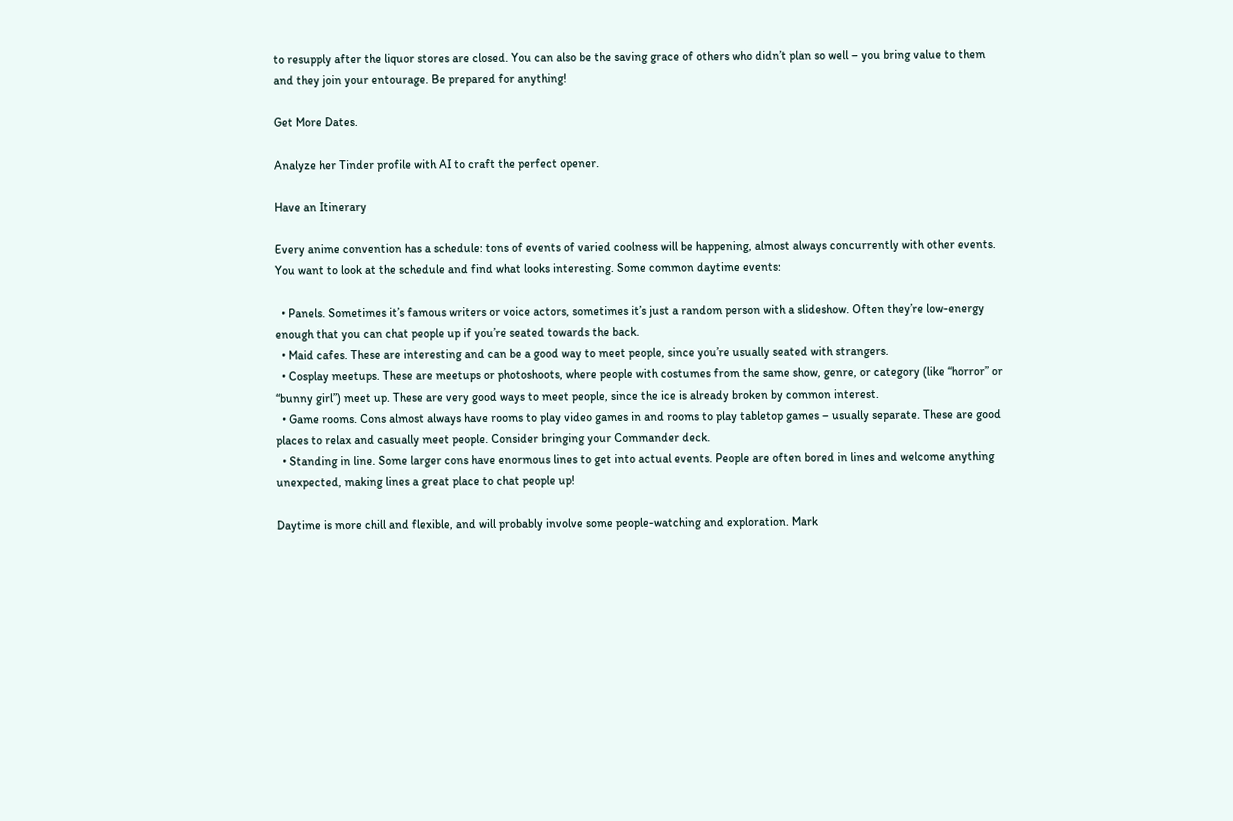to resupply after the liquor stores are closed. You can also be the saving grace of others who didn’t plan so well – you bring value to them and they join your entourage. Be prepared for anything!

Get More Dates.

Analyze her Tinder profile with AI to craft the perfect opener.

Have an Itinerary

Every anime convention has a schedule: tons of events of varied coolness will be happening, almost always concurrently with other events. You want to look at the schedule and find what looks interesting. Some common daytime events:

  • Panels. Sometimes it’s famous writers or voice actors, sometimes it’s just a random person with a slideshow. Often they’re low-energy enough that you can chat people up if you’re seated towards the back.
  • Maid cafes. These are interesting and can be a good way to meet people, since you’re usually seated with strangers.
  • Cosplay meetups. These are meetups or photoshoots, where people with costumes from the same show, genre, or category (like “horror” or “bunny girl”) meet up. These are very good ways to meet people, since the ice is already broken by common interest.
  • Game rooms. Cons almost always have rooms to play video games in and rooms to play tabletop games – usually separate. These are good places to relax and casually meet people. Consider bringing your Commander deck.
  • Standing in line. Some larger cons have enormous lines to get into actual events. People are often bored in lines and welcome anything unexpected, making lines a great place to chat people up!

Daytime is more chill and flexible, and will probably involve some people-watching and exploration. Mark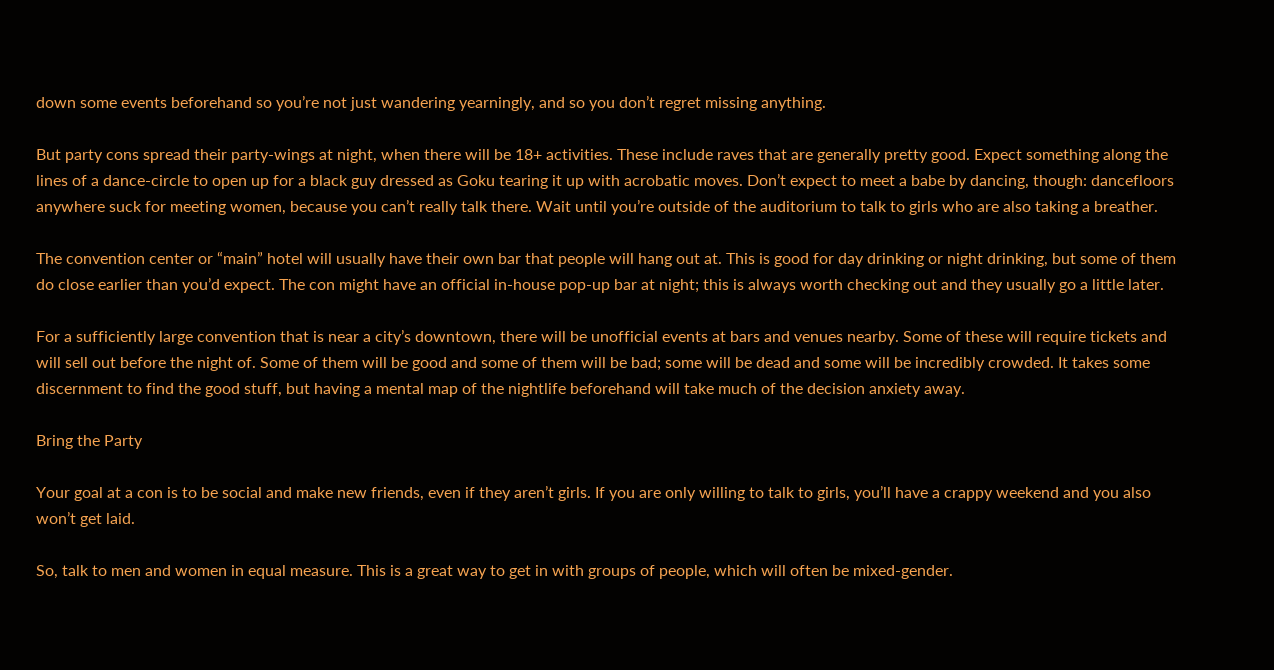down some events beforehand so you’re not just wandering yearningly, and so you don’t regret missing anything.

But party cons spread their party-wings at night, when there will be 18+ activities. These include raves that are generally pretty good. Expect something along the lines of a dance-circle to open up for a black guy dressed as Goku tearing it up with acrobatic moves. Don’t expect to meet a babe by dancing, though: dancefloors anywhere suck for meeting women, because you can’t really talk there. Wait until you’re outside of the auditorium to talk to girls who are also taking a breather.

The convention center or “main” hotel will usually have their own bar that people will hang out at. This is good for day drinking or night drinking, but some of them do close earlier than you’d expect. The con might have an official in-house pop-up bar at night; this is always worth checking out and they usually go a little later.

For a sufficiently large convention that is near a city’s downtown, there will be unofficial events at bars and venues nearby. Some of these will require tickets and will sell out before the night of. Some of them will be good and some of them will be bad; some will be dead and some will be incredibly crowded. It takes some discernment to find the good stuff, but having a mental map of the nightlife beforehand will take much of the decision anxiety away.

Bring the Party

Your goal at a con is to be social and make new friends, even if they aren’t girls. If you are only willing to talk to girls, you’ll have a crappy weekend and you also won’t get laid.

So, talk to men and women in equal measure. This is a great way to get in with groups of people, which will often be mixed-gender.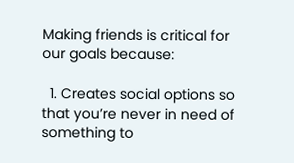Making friends is critical for our goals because:

  1. Creates social options so that you’re never in need of something to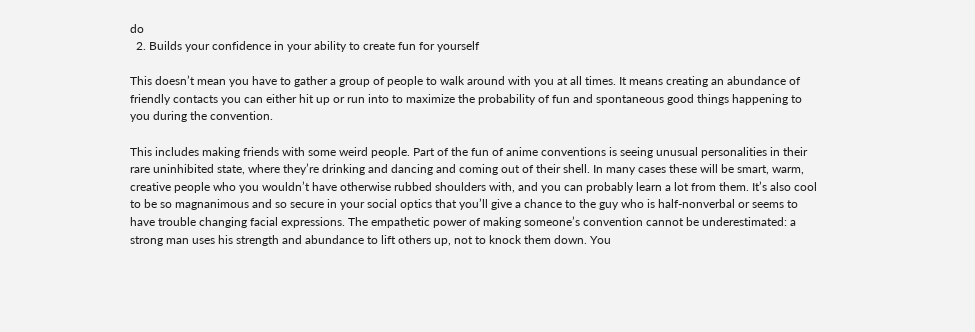do
  2. Builds your confidence in your ability to create fun for yourself

This doesn’t mean you have to gather a group of people to walk around with you at all times. It means creating an abundance of friendly contacts you can either hit up or run into to maximize the probability of fun and spontaneous good things happening to you during the convention.

This includes making friends with some weird people. Part of the fun of anime conventions is seeing unusual personalities in their rare uninhibited state, where they’re drinking and dancing and coming out of their shell. In many cases these will be smart, warm, creative people who you wouldn’t have otherwise rubbed shoulders with, and you can probably learn a lot from them. It’s also cool to be so magnanimous and so secure in your social optics that you’ll give a chance to the guy who is half-nonverbal or seems to have trouble changing facial expressions. The empathetic power of making someone’s convention cannot be underestimated: a strong man uses his strength and abundance to lift others up, not to knock them down. You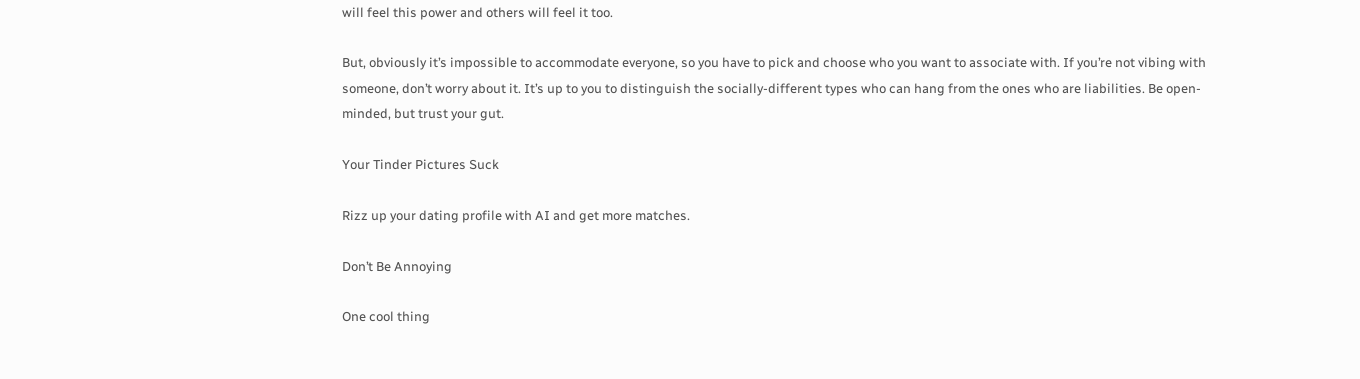will feel this power and others will feel it too.

But, obviously it’s impossible to accommodate everyone, so you have to pick and choose who you want to associate with. If you’re not vibing with someone, don’t worry about it. It’s up to you to distinguish the socially-different types who can hang from the ones who are liabilities. Be open-minded, but trust your gut.

Your Tinder Pictures Suck

Rizz up your dating profile with AI and get more matches.

Don’t Be Annoying

One cool thing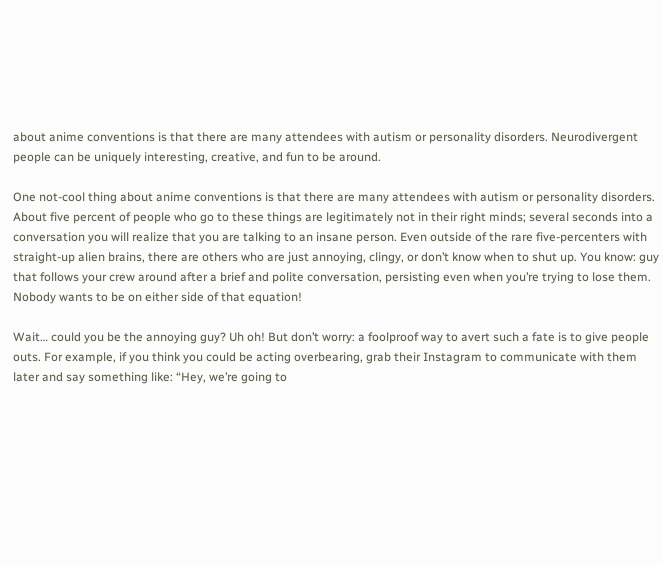about anime conventions is that there are many attendees with autism or personality disorders. Neurodivergent people can be uniquely interesting, creative, and fun to be around.

One not-cool thing about anime conventions is that there are many attendees with autism or personality disorders. About five percent of people who go to these things are legitimately not in their right minds; several seconds into a conversation you will realize that you are talking to an insane person. Even outside of the rare five-percenters with straight-up alien brains, there are others who are just annoying, clingy, or don’t know when to shut up. You know: guy that follows your crew around after a brief and polite conversation, persisting even when you’re trying to lose them. Nobody wants to be on either side of that equation!

Wait… could you be the annoying guy? Uh oh! But don’t worry: a foolproof way to avert such a fate is to give people outs. For example, if you think you could be acting overbearing, grab their Instagram to communicate with them later and say something like: “Hey, we’re going to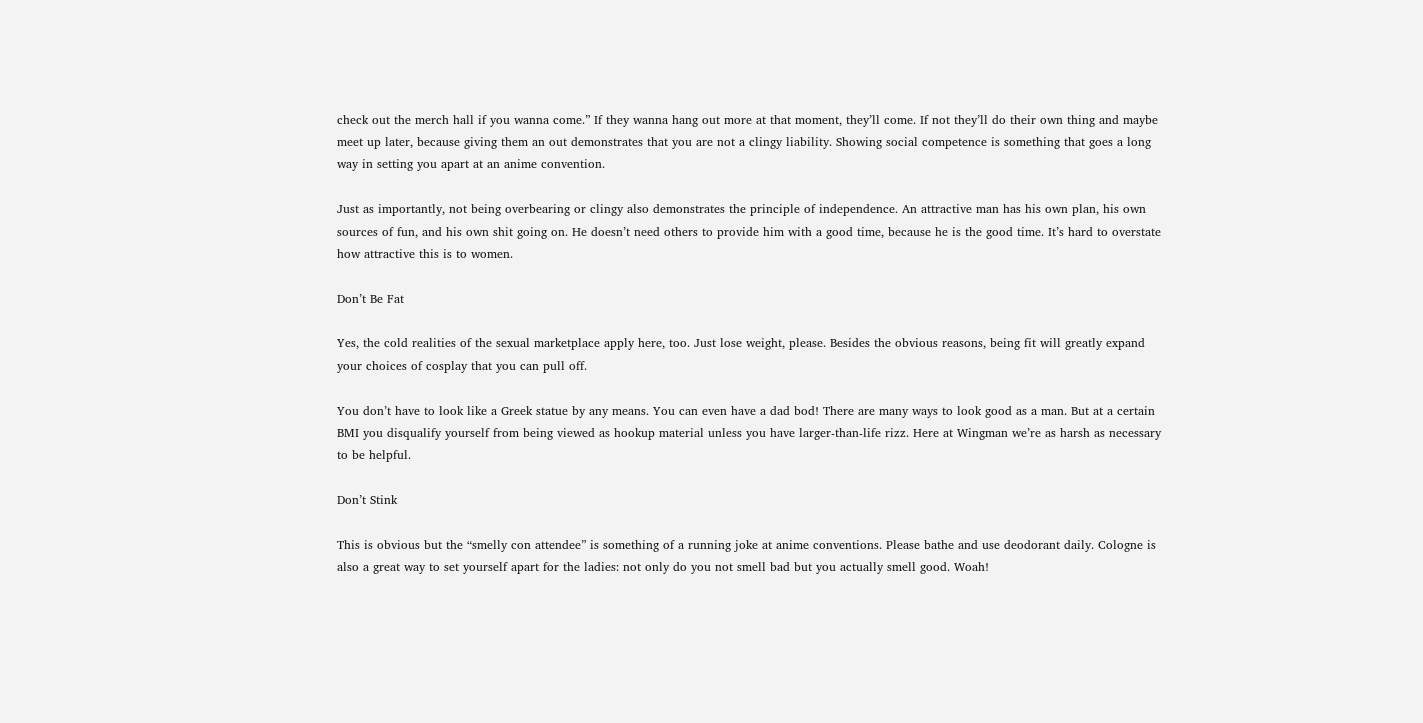check out the merch hall if you wanna come.” If they wanna hang out more at that moment, they’ll come. If not they’ll do their own thing and maybe meet up later, because giving them an out demonstrates that you are not a clingy liability. Showing social competence is something that goes a long way in setting you apart at an anime convention.

Just as importantly, not being overbearing or clingy also demonstrates the principle of independence. An attractive man has his own plan, his own sources of fun, and his own shit going on. He doesn’t need others to provide him with a good time, because he is the good time. It’s hard to overstate how attractive this is to women.

Don’t Be Fat

Yes, the cold realities of the sexual marketplace apply here, too. Just lose weight, please. Besides the obvious reasons, being fit will greatly expand your choices of cosplay that you can pull off.

You don’t have to look like a Greek statue by any means. You can even have a dad bod! There are many ways to look good as a man. But at a certain BMI you disqualify yourself from being viewed as hookup material unless you have larger-than-life rizz. Here at Wingman we’re as harsh as necessary to be helpful.

Don’t Stink

This is obvious but the “smelly con attendee” is something of a running joke at anime conventions. Please bathe and use deodorant daily. Cologne is also a great way to set yourself apart for the ladies: not only do you not smell bad but you actually smell good. Woah!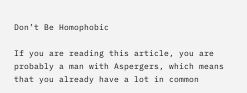Don’t Be Homophobic

If you are reading this article, you are probably a man with Aspergers, which means that you already have a lot in common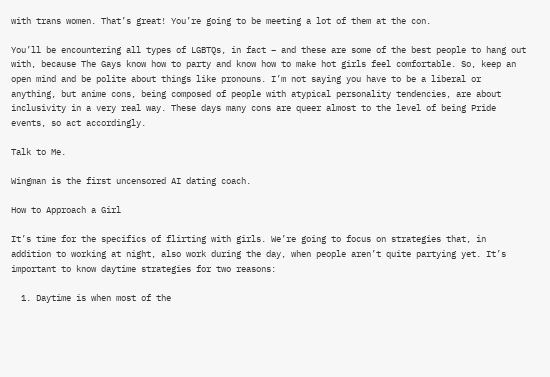with trans women. That’s great! You’re going to be meeting a lot of them at the con.

You’ll be encountering all types of LGBTQs, in fact – and these are some of the best people to hang out with, because The Gays know how to party and know how to make hot girls feel comfortable. So, keep an open mind and be polite about things like pronouns. I’m not saying you have to be a liberal or anything, but anime cons, being composed of people with atypical personality tendencies, are about inclusivity in a very real way. These days many cons are queer almost to the level of being Pride events, so act accordingly.

Talk to Me.

Wingman is the first uncensored AI dating coach.

How to Approach a Girl

It’s time for the specifics of flirting with girls. We’re going to focus on strategies that, in addition to working at night, also work during the day, when people aren’t quite partying yet. It’s important to know daytime strategies for two reasons:

  1. Daytime is when most of the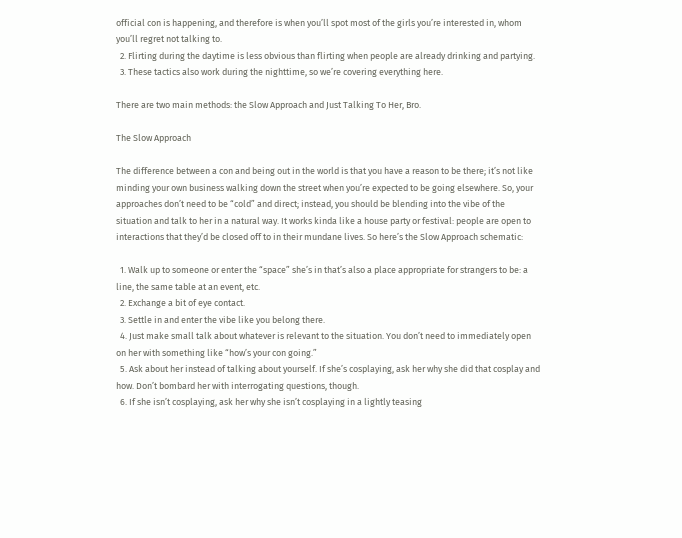official con is happening, and therefore is when you’ll spot most of the girls you’re interested in, whom you’ll regret not talking to.
  2. Flirting during the daytime is less obvious than flirting when people are already drinking and partying.
  3. These tactics also work during the nighttime, so we’re covering everything here.

There are two main methods: the Slow Approach and Just Talking To Her, Bro.

The Slow Approach

The difference between a con and being out in the world is that you have a reason to be there; it’s not like minding your own business walking down the street when you’re expected to be going elsewhere. So, your approaches don’t need to be “cold” and direct; instead, you should be blending into the vibe of the situation and talk to her in a natural way. It works kinda like a house party or festival: people are open to interactions that they’d be closed off to in their mundane lives. So here’s the Slow Approach schematic:

  1. Walk up to someone or enter the “space” she’s in that’s also a place appropriate for strangers to be: a line, the same table at an event, etc.
  2. Exchange a bit of eye contact.
  3. Settle in and enter the vibe like you belong there.
  4. Just make small talk about whatever is relevant to the situation. You don’t need to immediately open on her with something like “how’s your con going.”
  5. Ask about her instead of talking about yourself. If she’s cosplaying, ask her why she did that cosplay and how. Don’t bombard her with interrogating questions, though.
  6. If she isn’t cosplaying, ask her why she isn’t cosplaying in a lightly teasing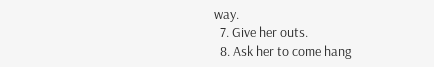way.
  7. Give her outs.
  8. Ask her to come hang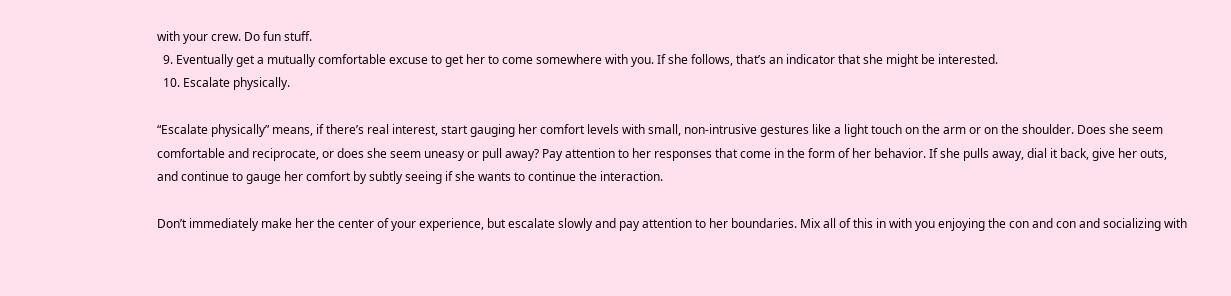with your crew. Do fun stuff.
  9. Eventually get a mutually comfortable excuse to get her to come somewhere with you. If she follows, that’s an indicator that she might be interested.
  10. Escalate physically.

“Escalate physically” means, if there’s real interest, start gauging her comfort levels with small, non-intrusive gestures like a light touch on the arm or on the shoulder. Does she seem comfortable and reciprocate, or does she seem uneasy or pull away? Pay attention to her responses that come in the form of her behavior. If she pulls away, dial it back, give her outs, and continue to gauge her comfort by subtly seeing if she wants to continue the interaction.

Don’t immediately make her the center of your experience, but escalate slowly and pay attention to her boundaries. Mix all of this in with you enjoying the con and con and socializing with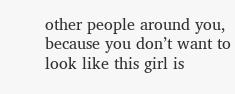other people around you, because you don’t want to look like this girl is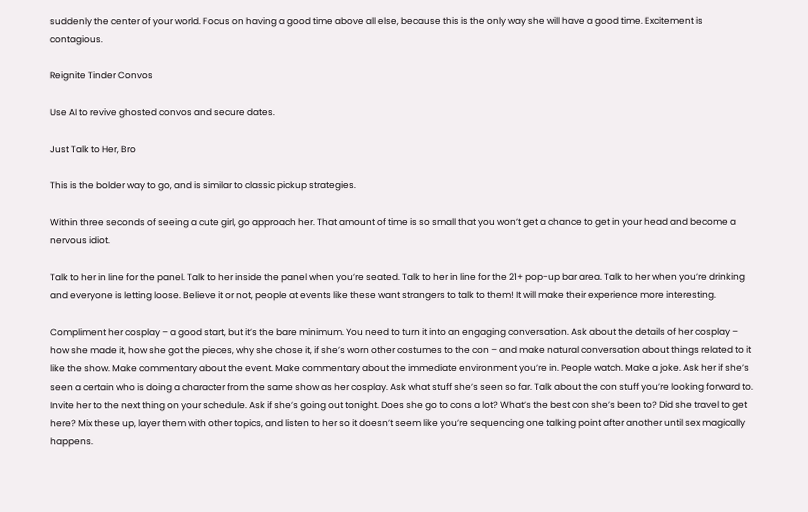suddenly the center of your world. Focus on having a good time above all else, because this is the only way she will have a good time. Excitement is contagious.

Reignite Tinder Convos

Use AI to revive ghosted convos and secure dates.

Just Talk to Her, Bro

This is the bolder way to go, and is similar to classic pickup strategies.

Within three seconds of seeing a cute girl, go approach her. That amount of time is so small that you won’t get a chance to get in your head and become a nervous idiot.

Talk to her in line for the panel. Talk to her inside the panel when you’re seated. Talk to her in line for the 21+ pop-up bar area. Talk to her when you’re drinking and everyone is letting loose. Believe it or not, people at events like these want strangers to talk to them! It will make their experience more interesting.

Compliment her cosplay – a good start, but it’s the bare minimum. You need to turn it into an engaging conversation. Ask about the details of her cosplay – how she made it, how she got the pieces, why she chose it, if she’s worn other costumes to the con – and make natural conversation about things related to it like the show. Make commentary about the event. Make commentary about the immediate environment you’re in. People watch. Make a joke. Ask her if she’s seen a certain who is doing a character from the same show as her cosplay. Ask what stuff she’s seen so far. Talk about the con stuff you’re looking forward to. Invite her to the next thing on your schedule. Ask if she’s going out tonight. Does she go to cons a lot? What’s the best con she’s been to? Did she travel to get here? Mix these up, layer them with other topics, and listen to her so it doesn’t seem like you’re sequencing one talking point after another until sex magically happens.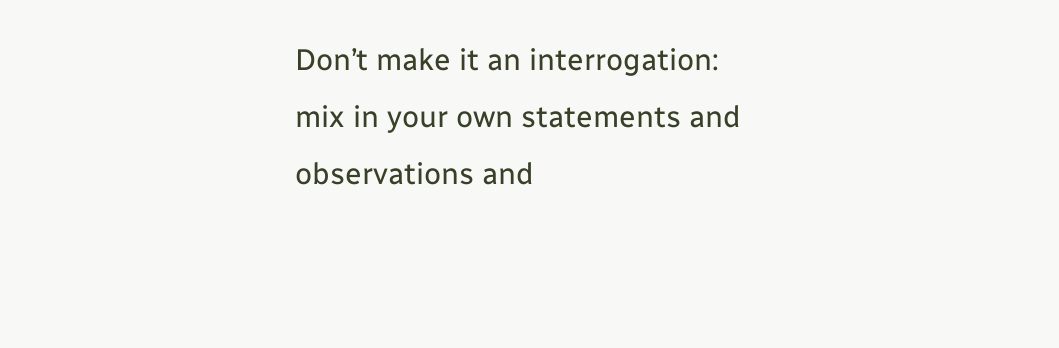Don’t make it an interrogation: mix in your own statements and observations and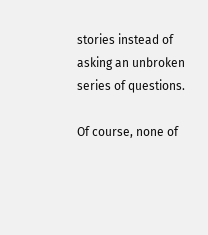stories instead of asking an unbroken series of questions.

Of course, none of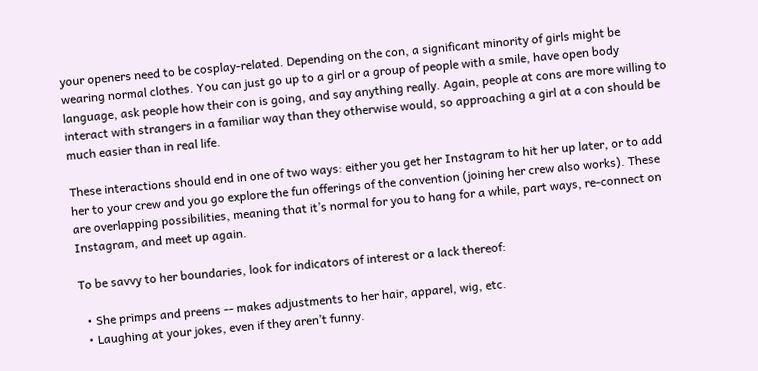your openers need to be cosplay-related. Depending on the con, a significant minority of girls might be wearing normal clothes. You can just go up to a girl or a group of people with a smile, have open body language, ask people how their con is going, and say anything really. Again, people at cons are more willing to interact with strangers in a familiar way than they otherwise would, so approaching a girl at a con should be much easier than in real life.

These interactions should end in one of two ways: either you get her Instagram to hit her up later, or to add her to your crew and you go explore the fun offerings of the convention (joining her crew also works). These are overlapping possibilities, meaning that it’s normal for you to hang for a while, part ways, re-connect on Instagram, and meet up again.

To be savvy to her boundaries, look for indicators of interest or a lack thereof:

  • She primps and preens -- makes adjustments to her hair, apparel, wig, etc.
  • Laughing at your jokes, even if they aren’t funny.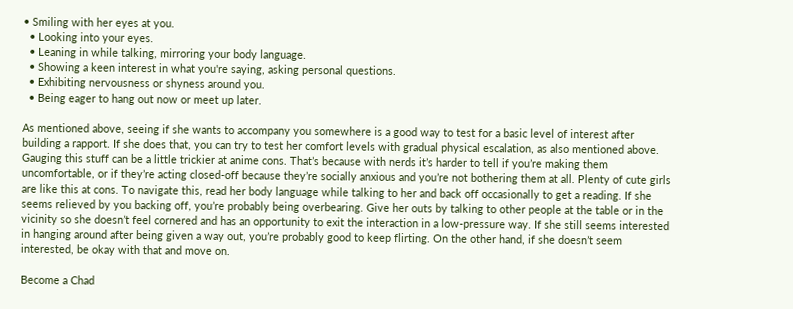• Smiling with her eyes at you.
  • Looking into your eyes.
  • Leaning in while talking, mirroring your body language.
  • Showing a keen interest in what you're saying, asking personal questions.
  • Exhibiting nervousness or shyness around you.
  • Being eager to hang out now or meet up later.

As mentioned above, seeing if she wants to accompany you somewhere is a good way to test for a basic level of interest after building a rapport. If she does that, you can try to test her comfort levels with gradual physical escalation, as also mentioned above. Gauging this stuff can be a little trickier at anime cons. That’s because with nerds it’s harder to tell if you’re making them uncomfortable, or if they’re acting closed-off because they’re socially anxious and you’re not bothering them at all. Plenty of cute girls are like this at cons. To navigate this, read her body language while talking to her and back off occasionally to get a reading. If she seems relieved by you backing off, you’re probably being overbearing. Give her outs by talking to other people at the table or in the vicinity so she doesn’t feel cornered and has an opportunity to exit the interaction in a low-pressure way. If she still seems interested in hanging around after being given a way out, you’re probably good to keep flirting. On the other hand, if she doesn’t seem interested, be okay with that and move on.

Become a Chad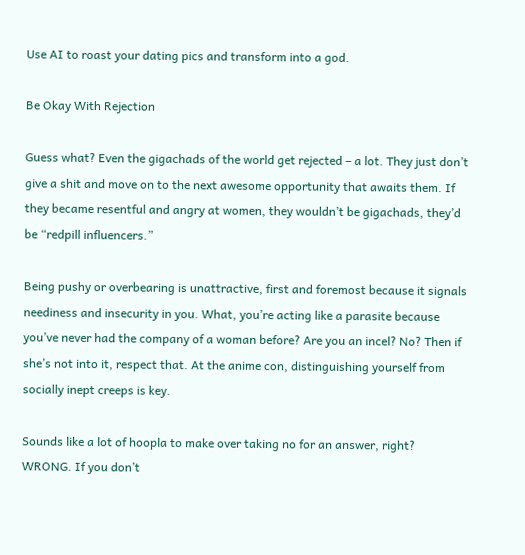Use AI to roast your dating pics and transform into a god.

Be Okay With Rejection

Guess what? Even the gigachads of the world get rejected – a lot. They just don’t give a shit and move on to the next awesome opportunity that awaits them. If they became resentful and angry at women, they wouldn’t be gigachads, they’d be “redpill influencers.”

Being pushy or overbearing is unattractive, first and foremost because it signals neediness and insecurity in you. What, you’re acting like a parasite because you’ve never had the company of a woman before? Are you an incel? No? Then if she’s not into it, respect that. At the anime con, distinguishing yourself from socially inept creeps is key.

Sounds like a lot of hoopla to make over taking no for an answer, right? WRONG. If you don’t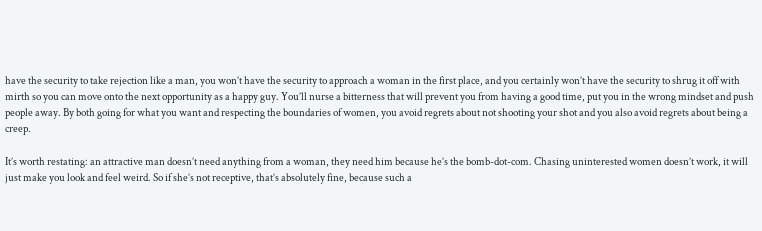have the security to take rejection like a man, you won’t have the security to approach a woman in the first place, and you certainly won’t have the security to shrug it off with mirth so you can move onto the next opportunity as a happy guy. You’ll nurse a bitterness that will prevent you from having a good time, put you in the wrong mindset and push people away. By both going for what you want and respecting the boundaries of women, you avoid regrets about not shooting your shot and you also avoid regrets about being a creep.

It’s worth restating: an attractive man doesn’t need anything from a woman, they need him because he’s the bomb-dot-com. Chasing uninterested women doesn’t work, it will just make you look and feel weird. So if she’s not receptive, that’s absolutely fine, because such a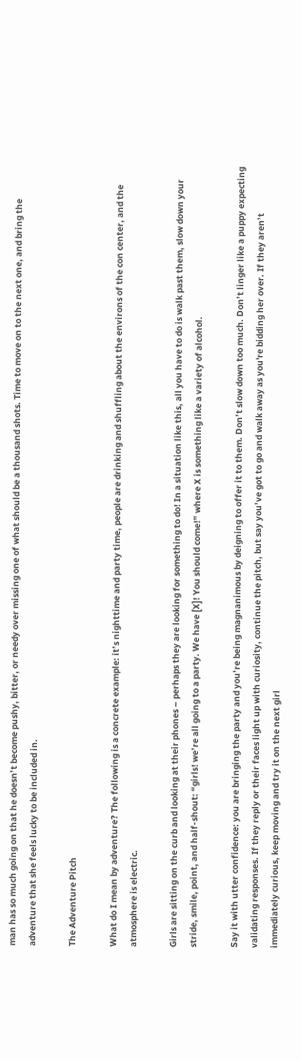man has so much going on that he doesn’t become pushy, bitter, or needy over missing one of what should be a thousand shots. Time to move on to the next one, and bring the adventure that she feels lucky to be included in.

The Adventure Pitch

What do I mean by adventure? The following is a concrete example: it’s nighttime and party time, people are drinking and shuffling about the environs of the con center, and the atmosphere is electric.

Girls are sitting on the curb and looking at their phones – perhaps they are looking for something to do! In a situation like this, all you have to do is walk past them, slow down your stride, smile, point, and half-shout: “girls! we’re all going to a party. We have [X]! You should come!” where X is something like a variety of alcohol.

Say it with utter confidence: you are bringing the party and you’re being magnanimous by deigning to offer it to them. Don’t slow down too much. Don’t linger like a puppy expecting validating responses. If they reply or their faces light up with curiosity, continue the pitch, but say you’ve got to go and walk away as you're bidding her over. If they aren’t immediately curious, keep moving and try it on the next girl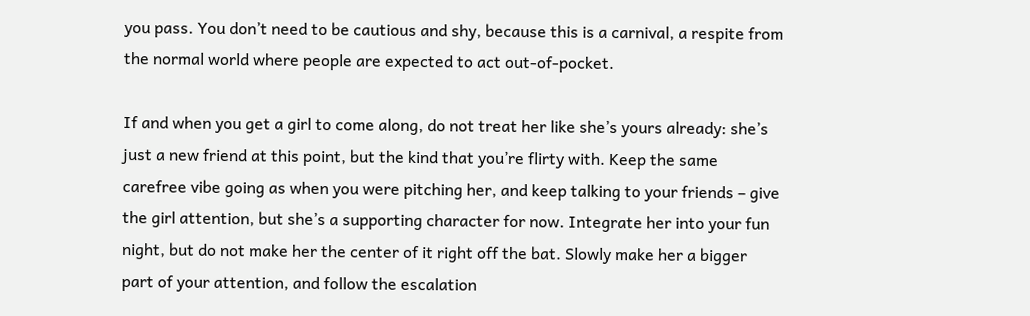you pass. You don’t need to be cautious and shy, because this is a carnival, a respite from the normal world where people are expected to act out-of-pocket.

If and when you get a girl to come along, do not treat her like she’s yours already: she’s just a new friend at this point, but the kind that you’re flirty with. Keep the same carefree vibe going as when you were pitching her, and keep talking to your friends – give the girl attention, but she’s a supporting character for now. Integrate her into your fun night, but do not make her the center of it right off the bat. Slowly make her a bigger part of your attention, and follow the escalation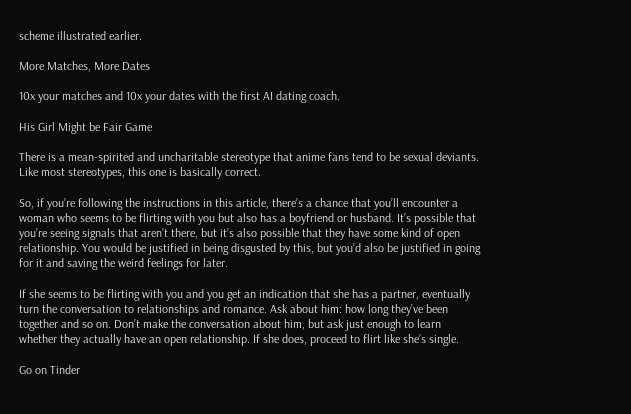scheme illustrated earlier.

More Matches, More Dates

10x your matches and 10x your dates with the first AI dating coach.

His Girl Might be Fair Game

There is a mean-spirited and uncharitable stereotype that anime fans tend to be sexual deviants. Like most stereotypes, this one is basically correct.

So, if you’re following the instructions in this article, there’s a chance that you’ll encounter a woman who seems to be flirting with you but also has a boyfriend or husband. It’s possible that you’re seeing signals that aren’t there, but it’s also possible that they have some kind of open relationship. You would be justified in being disgusted by this, but you’d also be justified in going for it and saving the weird feelings for later.

If she seems to be flirting with you and you get an indication that she has a partner, eventually turn the conversation to relationships and romance. Ask about him: how long they’ve been together and so on. Don’t make the conversation about him, but ask just enough to learn whether they actually have an open relationship. If she does, proceed to flirt like she’s single.

Go on Tinder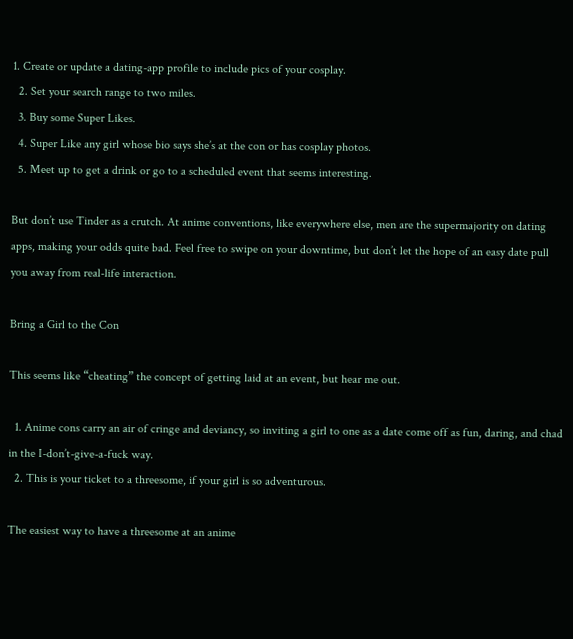1. Create or update a dating-app profile to include pics of your cosplay.
  2. Set your search range to two miles.
  3. Buy some Super Likes.
  4. Super Like any girl whose bio says she’s at the con or has cosplay photos.
  5. Meet up to get a drink or go to a scheduled event that seems interesting.

But don’t use Tinder as a crutch. At anime conventions, like everywhere else, men are the supermajority on dating apps, making your odds quite bad. Feel free to swipe on your downtime, but don’t let the hope of an easy date pull you away from real-life interaction.

Bring a Girl to the Con

This seems like “cheating” the concept of getting laid at an event, but hear me out.

  1. Anime cons carry an air of cringe and deviancy, so inviting a girl to one as a date come off as fun, daring, and chad in the I-don’t-give-a-fuck way.
  2. This is your ticket to a threesome, if your girl is so adventurous.

The easiest way to have a threesome at an anime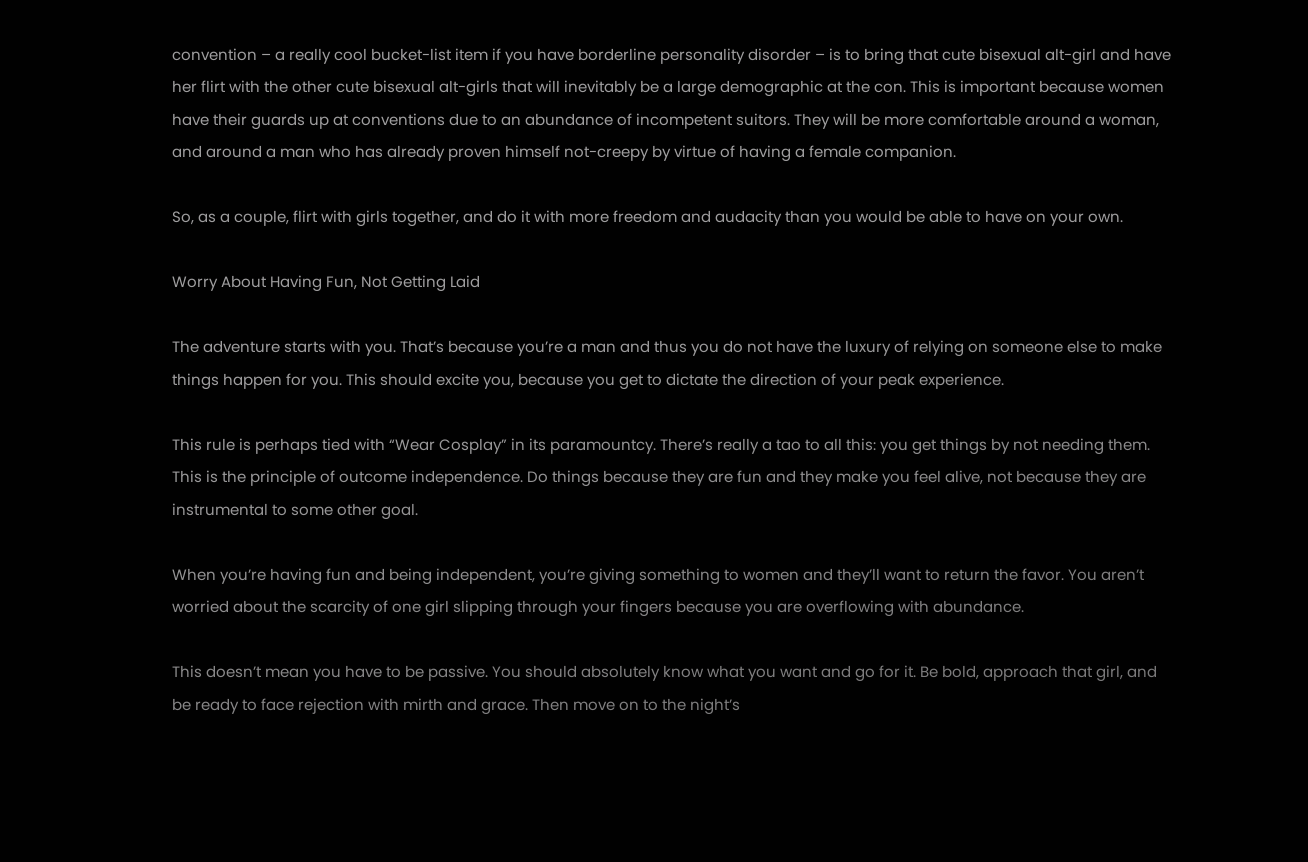convention – a really cool bucket-list item if you have borderline personality disorder – is to bring that cute bisexual alt-girl and have her flirt with the other cute bisexual alt-girls that will inevitably be a large demographic at the con. This is important because women have their guards up at conventions due to an abundance of incompetent suitors. They will be more comfortable around a woman, and around a man who has already proven himself not-creepy by virtue of having a female companion.

So, as a couple, flirt with girls together, and do it with more freedom and audacity than you would be able to have on your own.

Worry About Having Fun, Not Getting Laid

The adventure starts with you. That’s because you’re a man and thus you do not have the luxury of relying on someone else to make things happen for you. This should excite you, because you get to dictate the direction of your peak experience.

This rule is perhaps tied with “Wear Cosplay” in its paramountcy. There’s really a tao to all this: you get things by not needing them. This is the principle of outcome independence. Do things because they are fun and they make you feel alive, not because they are instrumental to some other goal.

When you’re having fun and being independent, you’re giving something to women and they’ll want to return the favor. You aren’t worried about the scarcity of one girl slipping through your fingers because you are overflowing with abundance.

This doesn’t mean you have to be passive. You should absolutely know what you want and go for it. Be bold, approach that girl, and be ready to face rejection with mirth and grace. Then move on to the night’s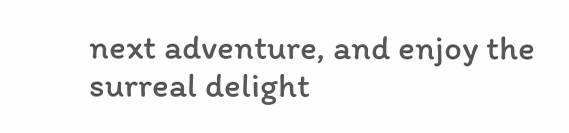next adventure, and enjoy the surreal delight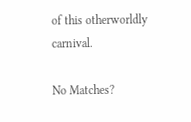of this otherworldly carnival.

No Matches?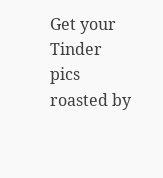Get your Tinder pics roasted by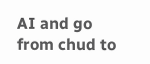AI and go from chud to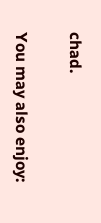chad.

You may also enjoy: